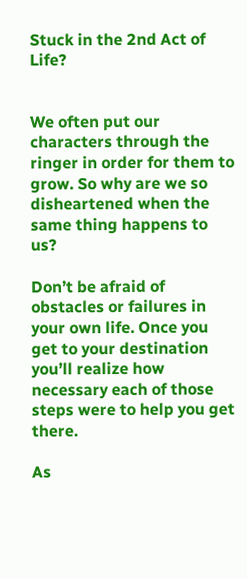Stuck in the 2nd Act of Life?


We often put our characters through the ringer in order for them to grow. So why are we so disheartened when the same thing happens to us?

Don’t be afraid of obstacles or failures in your own life. Once you get to your destination you’ll realize how necessary each of those steps were to help you get there.

As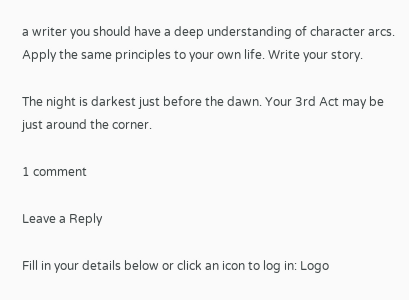a writer you should have a deep understanding of character arcs. Apply the same principles to your own life. Write your story.

The night is darkest just before the dawn. Your 3rd Act may be just around the corner.

1 comment

Leave a Reply

Fill in your details below or click an icon to log in: Logo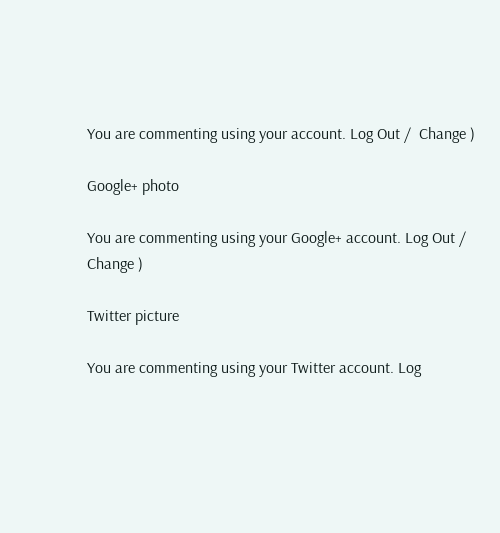You are commenting using your account. Log Out /  Change )

Google+ photo

You are commenting using your Google+ account. Log Out /  Change )

Twitter picture

You are commenting using your Twitter account. Log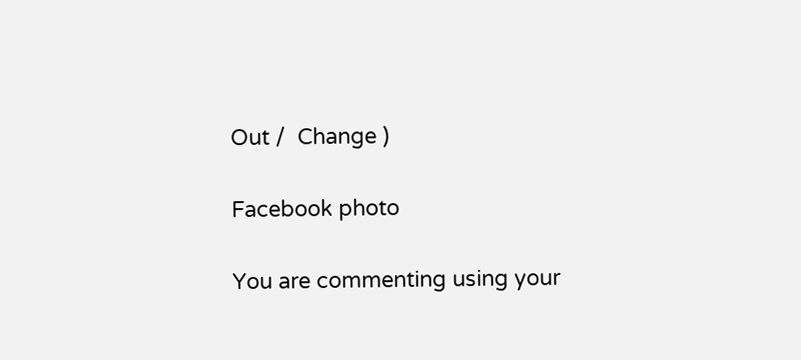Out /  Change )

Facebook photo

You are commenting using your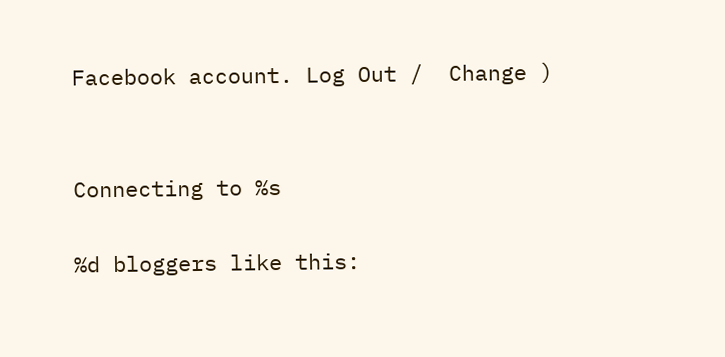Facebook account. Log Out /  Change )


Connecting to %s

%d bloggers like this: